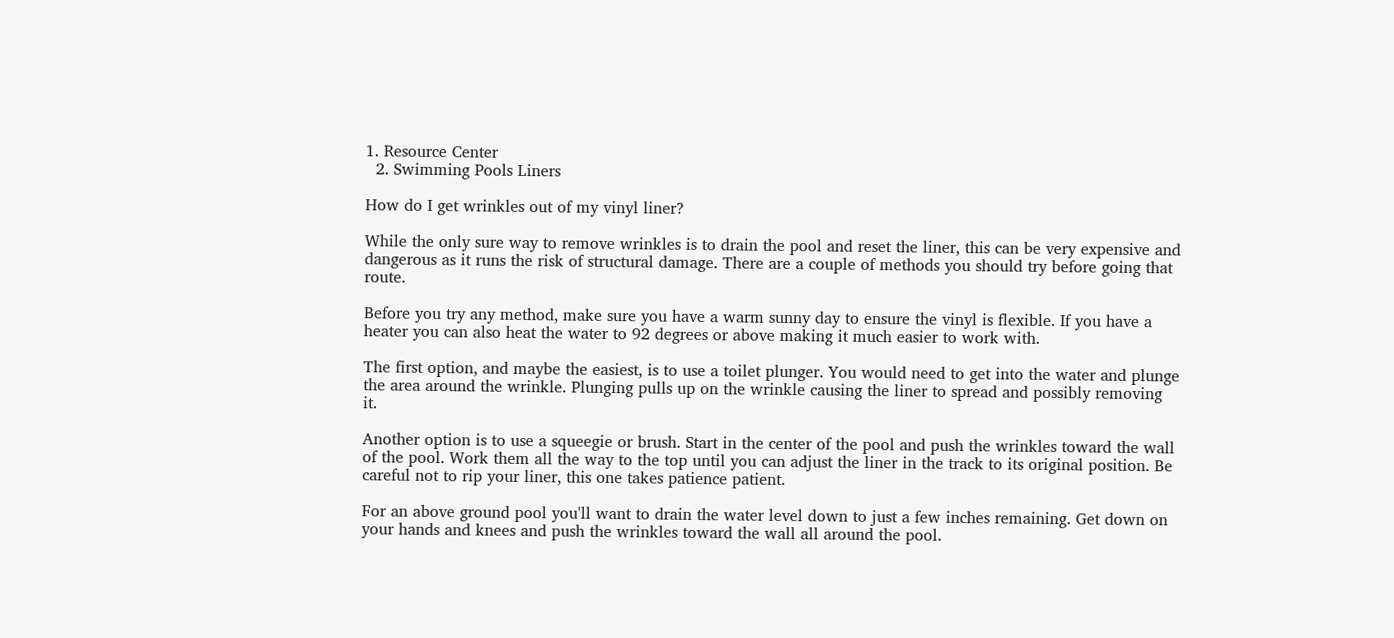1. Resource Center
  2. Swimming Pools Liners

How do I get wrinkles out of my vinyl liner?

While the only sure way to remove wrinkles is to drain the pool and reset the liner, this can be very expensive and dangerous as it runs the risk of structural damage. There are a couple of methods you should try before going that route.

Before you try any method, make sure you have a warm sunny day to ensure the vinyl is flexible. If you have a heater you can also heat the water to 92 degrees or above making it much easier to work with.

The first option, and maybe the easiest, is to use a toilet plunger. You would need to get into the water and plunge the area around the wrinkle. Plunging pulls up on the wrinkle causing the liner to spread and possibly removing it.

Another option is to use a squeegie or brush. Start in the center of the pool and push the wrinkles toward the wall of the pool. Work them all the way to the top until you can adjust the liner in the track to its original position. Be careful not to rip your liner, this one takes patience patient.

For an above ground pool you'll want to drain the water level down to just a few inches remaining. Get down on your hands and knees and push the wrinkles toward the wall all around the pool.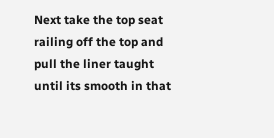Next take the top seat railing off the top and pull the liner taught until its smooth in that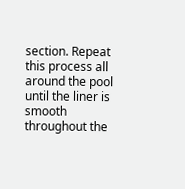section. Repeat this process all around the pool until the liner is smooth throughout the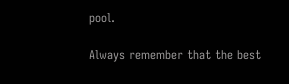pool.

Always remember that the best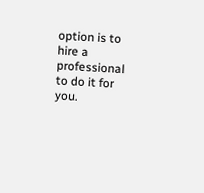option is to hire a professional to do it for you.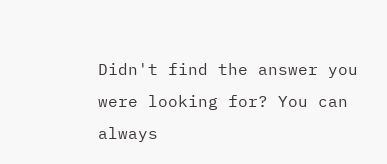Didn't find the answer you were looking for? You can always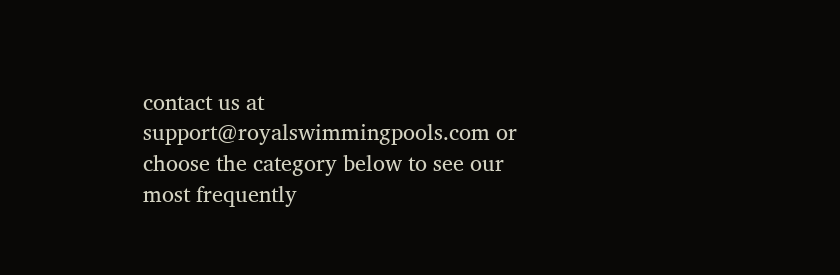contact us at support@royalswimmingpools.com or choose the category below to see our most frequently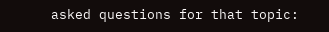asked questions for that topic: